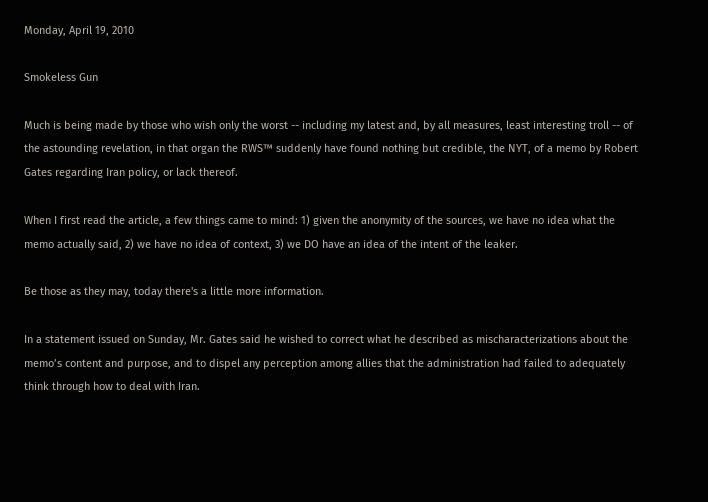Monday, April 19, 2010

Smokeless Gun

Much is being made by those who wish only the worst -- including my latest and, by all measures, least interesting troll -- of the astounding revelation, in that organ the RWS™ suddenly have found nothing but credible, the NYT, of a memo by Robert Gates regarding Iran policy, or lack thereof.

When I first read the article, a few things came to mind: 1) given the anonymity of the sources, we have no idea what the memo actually said, 2) we have no idea of context, 3) we DO have an idea of the intent of the leaker.

Be those as they may, today there's a little more information.

In a statement issued on Sunday, Mr. Gates said he wished to correct what he described as mischaracterizations about the memo’s content and purpose, and to dispel any perception among allies that the administration had failed to adequately think through how to deal with Iran.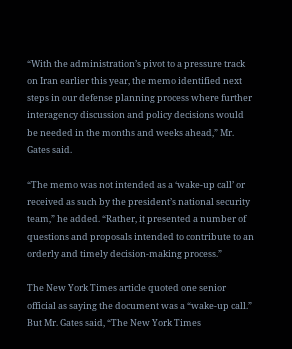“With the administration’s pivot to a pressure track on Iran earlier this year, the memo identified next steps in our defense planning process where further interagency discussion and policy decisions would be needed in the months and weeks ahead,” Mr. Gates said.

“The memo was not intended as a ‘wake-up call’ or received as such by the president’s national security team,” he added. “Rather, it presented a number of questions and proposals intended to contribute to an orderly and timely decision-making process.”

The New York Times article quoted one senior official as saying the document was a “wake-up call.” But Mr. Gates said, “The New York Times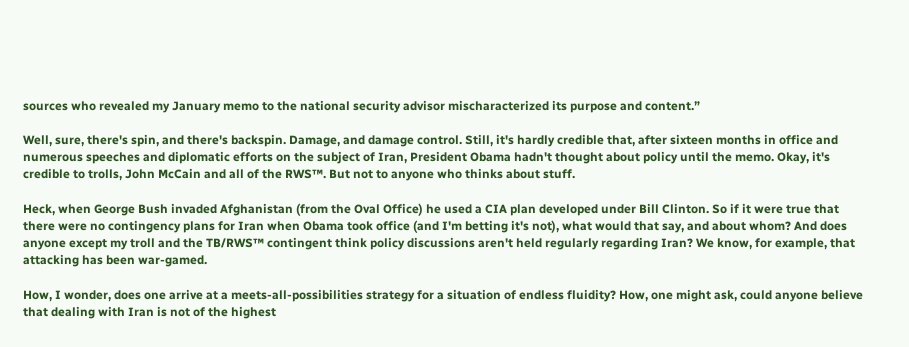sources who revealed my January memo to the national security advisor mischaracterized its purpose and content.”

Well, sure, there's spin, and there's backspin. Damage, and damage control. Still, it's hardly credible that, after sixteen months in office and numerous speeches and diplomatic efforts on the subject of Iran, President Obama hadn't thought about policy until the memo. Okay, it's credible to trolls, John McCain and all of the RWS™. But not to anyone who thinks about stuff.

Heck, when George Bush invaded Afghanistan (from the Oval Office) he used a CIA plan developed under Bill Clinton. So if it were true that there were no contingency plans for Iran when Obama took office (and I'm betting it's not), what would that say, and about whom? And does anyone except my troll and the TB/RWS™ contingent think policy discussions aren't held regularly regarding Iran? We know, for example, that attacking has been war-gamed.

How, I wonder, does one arrive at a meets-all-possibilities strategy for a situation of endless fluidity? How, one might ask, could anyone believe that dealing with Iran is not of the highest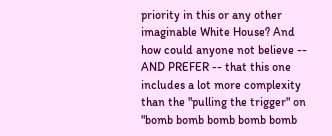priority in this or any other imaginable White House? And how could anyone not believe -- AND PREFER -- that this one includes a lot more complexity than the "pulling the trigger" on "bomb bomb bomb bomb bomb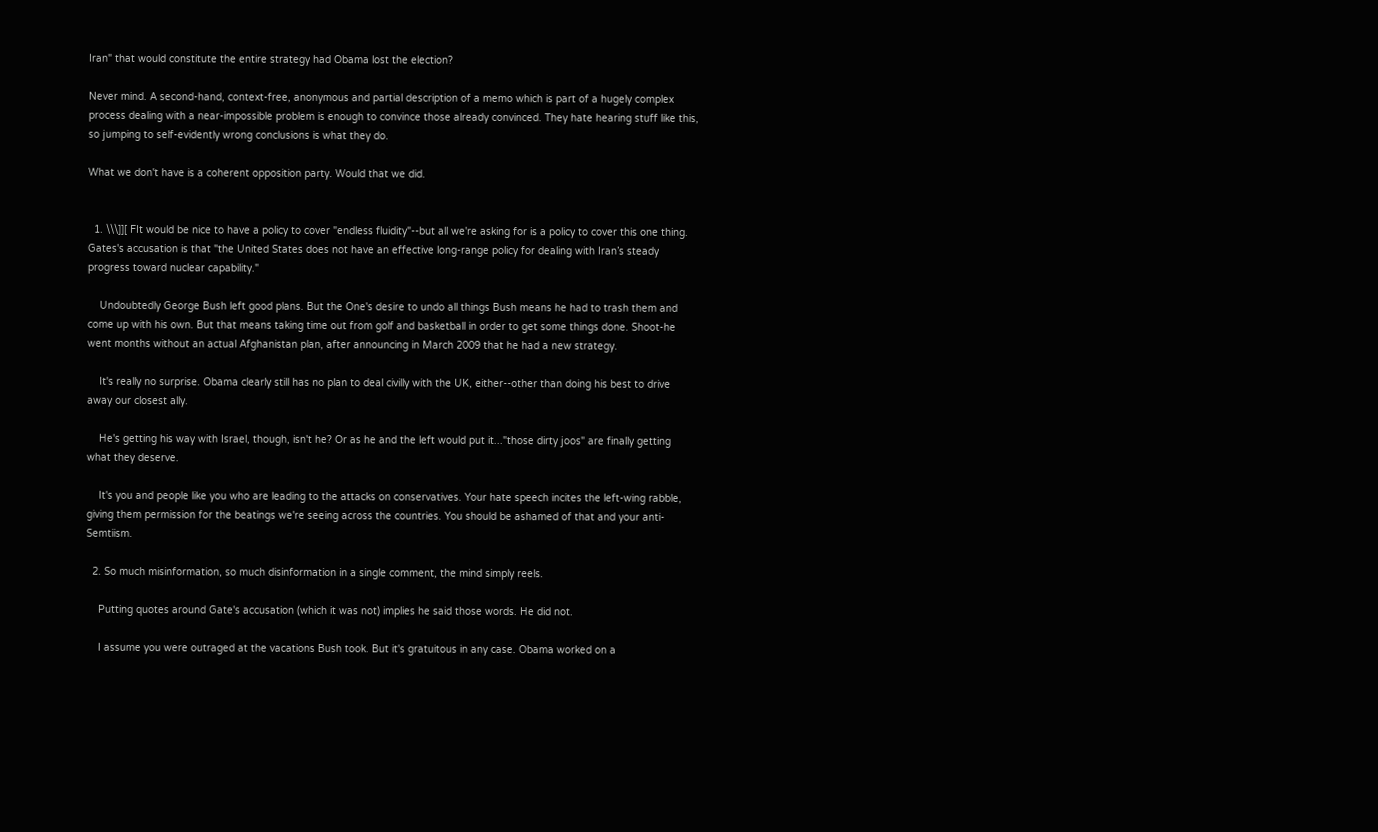Iran" that would constitute the entire strategy had Obama lost the election?

Never mind. A second-hand, context-free, anonymous and partial description of a memo which is part of a hugely complex process dealing with a near-impossible problem is enough to convince those already convinced. They hate hearing stuff like this, so jumping to self-evidently wrong conclusions is what they do.

What we don't have is a coherent opposition party. Would that we did.


  1. \\\]][ FIt would be nice to have a policy to cover "endless fluidity"--but all we're asking for is a policy to cover this one thing. Gates's accusation is that "the United States does not have an effective long-range policy for dealing with Iran’s steady progress toward nuclear capability."

    Undoubtedly George Bush left good plans. But the One's desire to undo all things Bush means he had to trash them and come up with his own. But that means taking time out from golf and basketball in order to get some things done. Shoot-he went months without an actual Afghanistan plan, after announcing in March 2009 that he had a new strategy.

    It's really no surprise. Obama clearly still has no plan to deal civilly with the UK, either--other than doing his best to drive away our closest ally.

    He's getting his way with Israel, though, isn't he? Or as he and the left would put it..."those dirty joos" are finally getting what they deserve.

    It's you and people like you who are leading to the attacks on conservatives. Your hate speech incites the left-wing rabble, giving them permission for the beatings we're seeing across the countries. You should be ashamed of that and your anti-Semtiism.

  2. So much misinformation, so much disinformation in a single comment, the mind simply reels.

    Putting quotes around Gate's accusation (which it was not) implies he said those words. He did not.

    I assume you were outraged at the vacations Bush took. But it's gratuitous in any case. Obama worked on a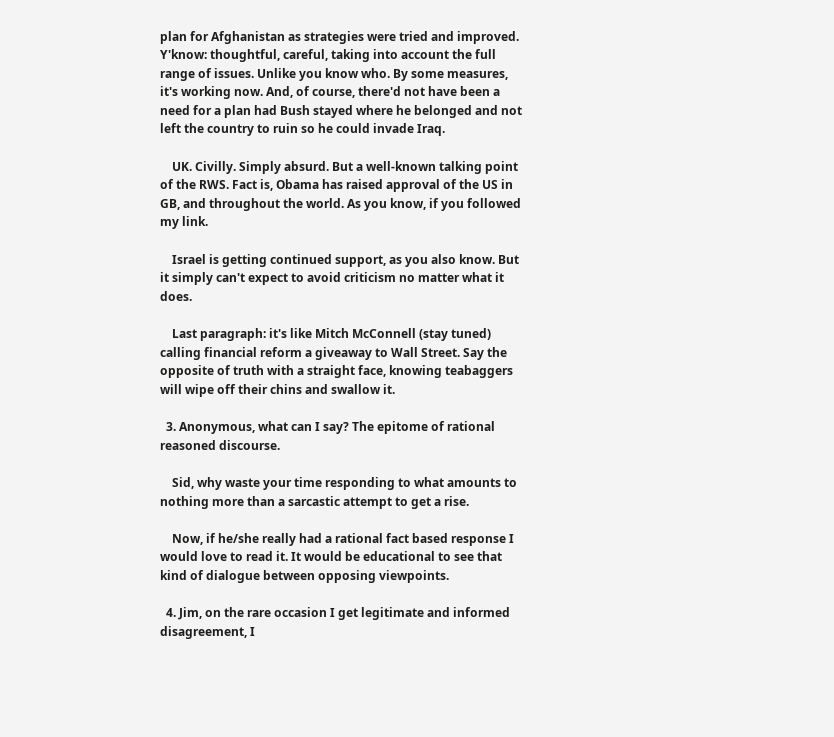plan for Afghanistan as strategies were tried and improved. Y'know: thoughtful, careful, taking into account the full range of issues. Unlike you know who. By some measures, it's working now. And, of course, there'd not have been a need for a plan had Bush stayed where he belonged and not left the country to ruin so he could invade Iraq.

    UK. Civilly. Simply absurd. But a well-known talking point of the RWS. Fact is, Obama has raised approval of the US in GB, and throughout the world. As you know, if you followed my link.

    Israel is getting continued support, as you also know. But it simply can't expect to avoid criticism no matter what it does.

    Last paragraph: it's like Mitch McConnell (stay tuned) calling financial reform a giveaway to Wall Street. Say the opposite of truth with a straight face, knowing teabaggers will wipe off their chins and swallow it.

  3. Anonymous, what can I say? The epitome of rational reasoned discourse.

    Sid, why waste your time responding to what amounts to nothing more than a sarcastic attempt to get a rise.

    Now, if he/she really had a rational fact based response I would love to read it. It would be educational to see that kind of dialogue between opposing viewpoints.

  4. Jim, on the rare occasion I get legitimate and informed disagreement, I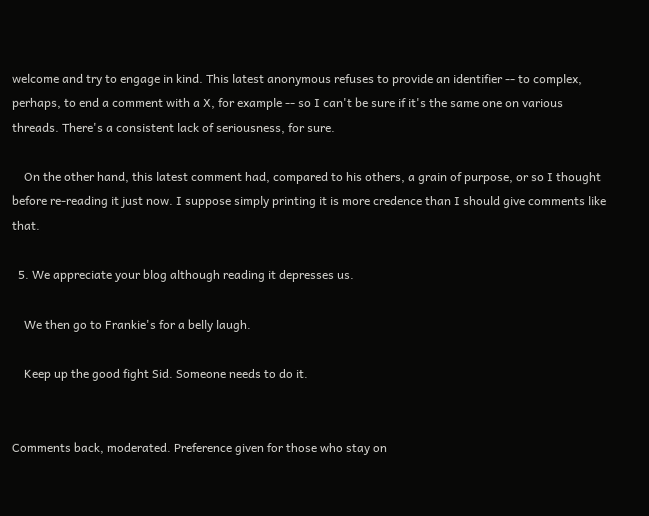welcome and try to engage in kind. This latest anonymous refuses to provide an identifier -- to complex, perhaps, to end a comment with a X, for example -- so I can't be sure if it's the same one on various threads. There's a consistent lack of seriousness, for sure.

    On the other hand, this latest comment had, compared to his others, a grain of purpose, or so I thought before re-reading it just now. I suppose simply printing it is more credence than I should give comments like that.

  5. We appreciate your blog although reading it depresses us.

    We then go to Frankie's for a belly laugh.

    Keep up the good fight Sid. Someone needs to do it.


Comments back, moderated. Preference given for those who stay on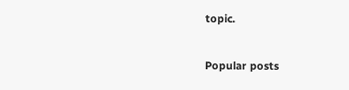topic.

Popular posts